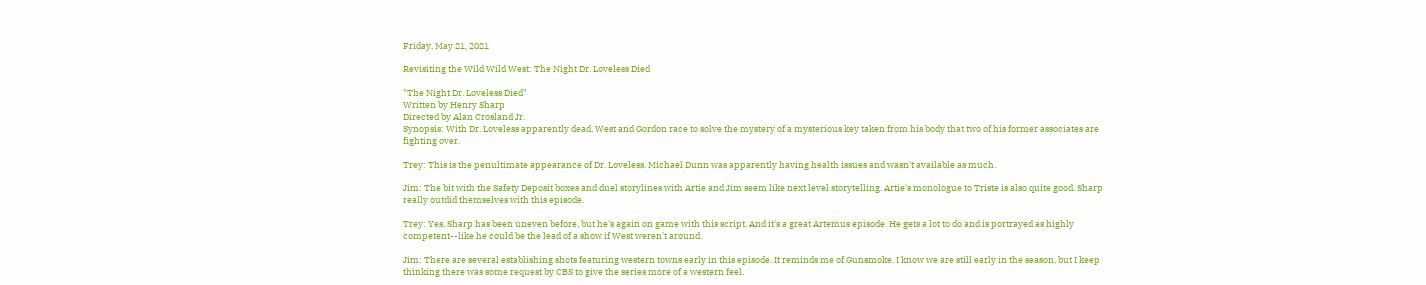Friday, May 21, 2021

Revisiting the Wild Wild West: The Night Dr. Loveless Died

"The Night Dr. Loveless Died"
Written by Henry Sharp
Directed by Alan Crosland Jr.
Synopsis: With Dr. Loveless apparently dead, West and Gordon race to solve the mystery of a mysterious key taken from his body that two of his former associates are fighting over.

Trey: This is the penultimate appearance of Dr. Loveless. Michael Dunn was apparently having health issues and wasn't available as much.

Jim: The bit with the Safety Deposit boxes and duel storylines with Artie and Jim seem like next level storytelling. Artie's monologue to Triste is also quite good. Sharp really outdid themselves with this episode.

Trey: Yes, Sharp has been uneven before, but he's again on game with this script. And it's a great Artemus episode. He gets a lot to do and is portrayed as highly competent--like he could be the lead of a show if West weren't around.

Jim: There are several establishing shots featuring western towns early in this episode. It reminds me of Gunsmoke. I know we are still early in the season, but I keep thinking there was some request by CBS to give the series more of a western feel.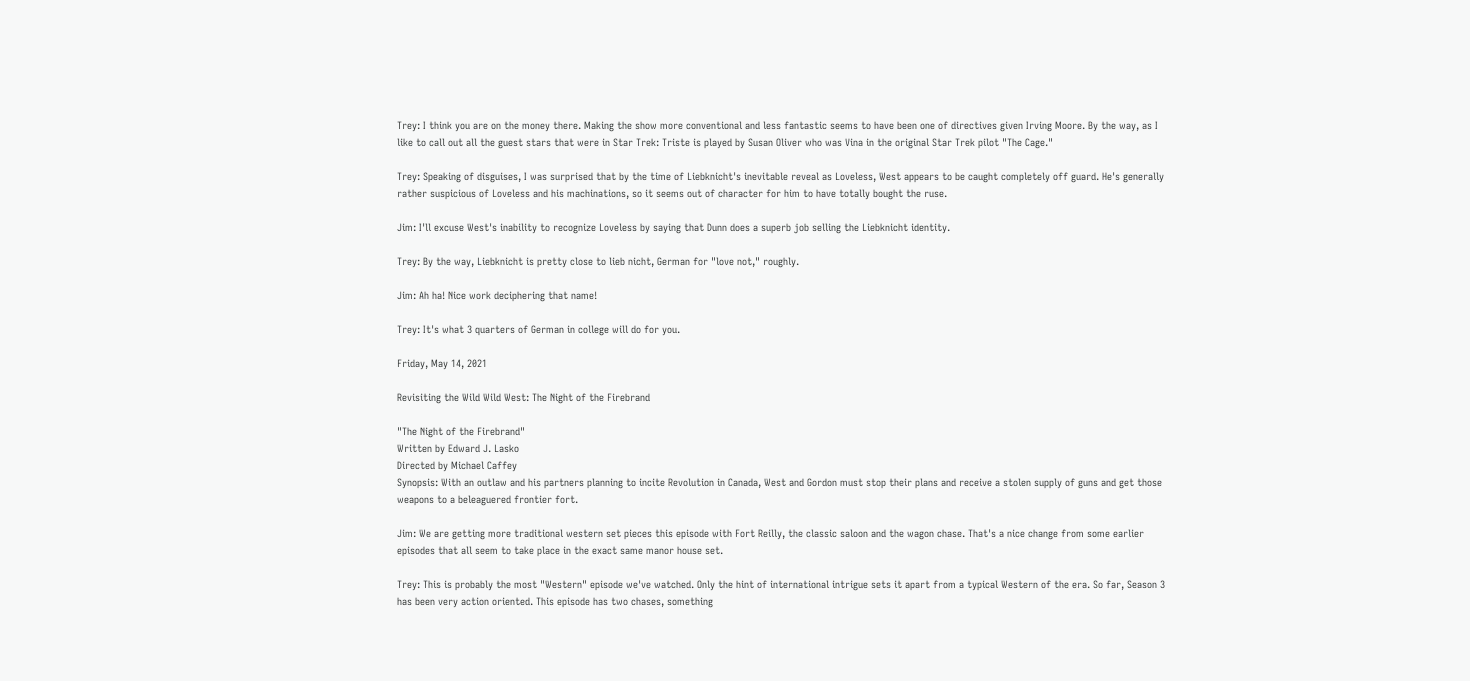Trey: I think you are on the money there. Making the show more conventional and less fantastic seems to have been one of directives given Irving Moore. By the way, as I like to call out all the guest stars that were in Star Trek: Triste is played by Susan Oliver who was Vina in the original Star Trek pilot "The Cage."

Trey: Speaking of disguises, I was surprised that by the time of Liebknicht's inevitable reveal as Loveless, West appears to be caught completely off guard. He's generally rather suspicious of Loveless and his machinations, so it seems out of character for him to have totally bought the ruse.

Jim: I'll excuse West's inability to recognize Loveless by saying that Dunn does a superb job selling the Liebknicht identity.

Trey: By the way, Liebknicht is pretty close to lieb nicht, German for "love not," roughly.

Jim: Ah ha! Nice work deciphering that name!

Trey: It's what 3 quarters of German in college will do for you.

Friday, May 14, 2021

Revisiting the Wild Wild West: The Night of the Firebrand

"The Night of the Firebrand"
Written by Edward J. Lasko
Directed by Michael Caffey
Synopsis: With an outlaw and his partners planning to incite Revolution in Canada, West and Gordon must stop their plans and receive a stolen supply of guns and get those weapons to a beleaguered frontier fort.

Jim: We are getting more traditional western set pieces this episode with Fort Reilly, the classic saloon and the wagon chase. That's a nice change from some earlier episodes that all seem to take place in the exact same manor house set.

Trey: This is probably the most "Western" episode we've watched. Only the hint of international intrigue sets it apart from a typical Western of the era. So far, Season 3 has been very action oriented. This episode has two chases, something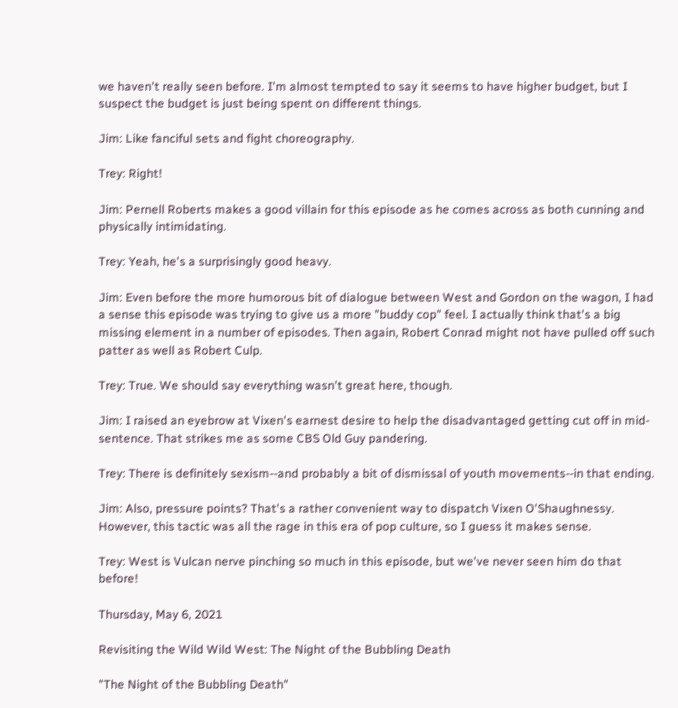we haven't really seen before. I'm almost tempted to say it seems to have higher budget, but I suspect the budget is just being spent on different things.

Jim: Like fanciful sets and fight choreography.

Trey: Right!

Jim: Pernell Roberts makes a good villain for this episode as he comes across as both cunning and physically intimidating.

Trey: Yeah, he's a surprisingly good heavy.

Jim: Even before the more humorous bit of dialogue between West and Gordon on the wagon, I had a sense this episode was trying to give us a more "buddy cop" feel. I actually think that's a big missing element in a number of episodes. Then again, Robert Conrad might not have pulled off such patter as well as Robert Culp.

Trey: True. We should say everything wasn't great here, though.

Jim: I raised an eyebrow at Vixen's earnest desire to help the disadvantaged getting cut off in mid-sentence. That strikes me as some CBS Old Guy pandering.

Trey: There is definitely sexism--and probably a bit of dismissal of youth movements--in that ending.

Jim: Also, pressure points? That's a rather convenient way to dispatch Vixen O'Shaughnessy. However, this tactic was all the rage in this era of pop culture, so I guess it makes sense.

Trey: West is Vulcan nerve pinching so much in this episode, but we've never seen him do that before!

Thursday, May 6, 2021

Revisiting the Wild Wild West: The Night of the Bubbling Death

"The Night of the Bubbling Death"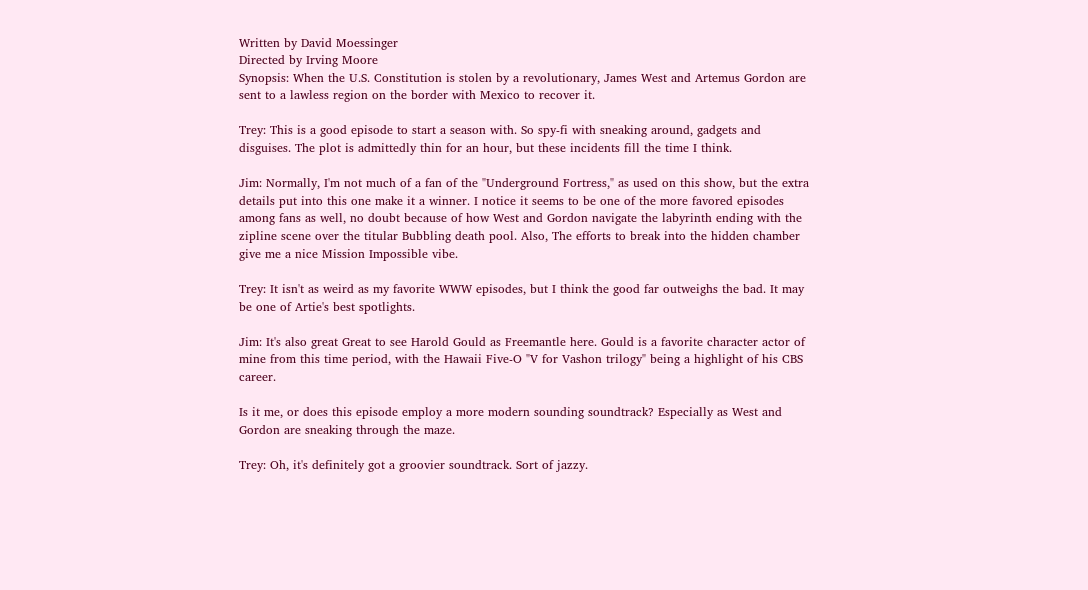Written by David Moessinger
Directed by Irving Moore
Synopsis: When the U.S. Constitution is stolen by a revolutionary, James West and Artemus Gordon are sent to a lawless region on the border with Mexico to recover it.

Trey: This is a good episode to start a season with. So spy-fi with sneaking around, gadgets and disguises. The plot is admittedly thin for an hour, but these incidents fill the time I think.

Jim: Normally, I'm not much of a fan of the "Underground Fortress," as used on this show, but the extra details put into this one make it a winner. I notice it seems to be one of the more favored episodes among fans as well, no doubt because of how West and Gordon navigate the labyrinth ending with the zipline scene over the titular Bubbling death pool. Also, The efforts to break into the hidden chamber give me a nice Mission Impossible vibe.

Trey: It isn't as weird as my favorite WWW episodes, but I think the good far outweighs the bad. It may be one of Artie's best spotlights.

Jim: It's also great Great to see Harold Gould as Freemantle here. Gould is a favorite character actor of mine from this time period, with the Hawaii Five-O "V for Vashon trilogy" being a highlight of his CBS career.

Is it me, or does this episode employ a more modern sounding soundtrack? Especially as West and Gordon are sneaking through the maze.

Trey: Oh, it's definitely got a groovier soundtrack. Sort of jazzy.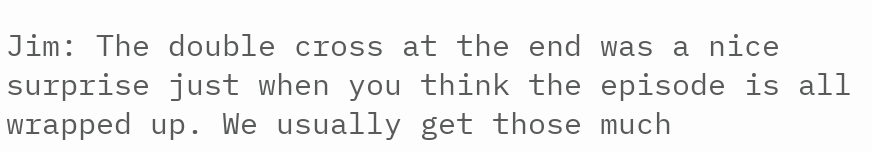Jim: The double cross at the end was a nice surprise just when you think the episode is all wrapped up. We usually get those much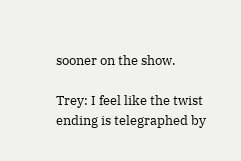sooner on the show.

Trey: I feel like the twist ending is telegraphed by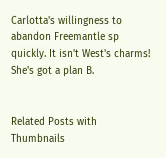Carlotta's willingness to abandon Freemantle sp quickly. It isn't West's charms! She's got a plan B.


Related Posts with Thumbnails